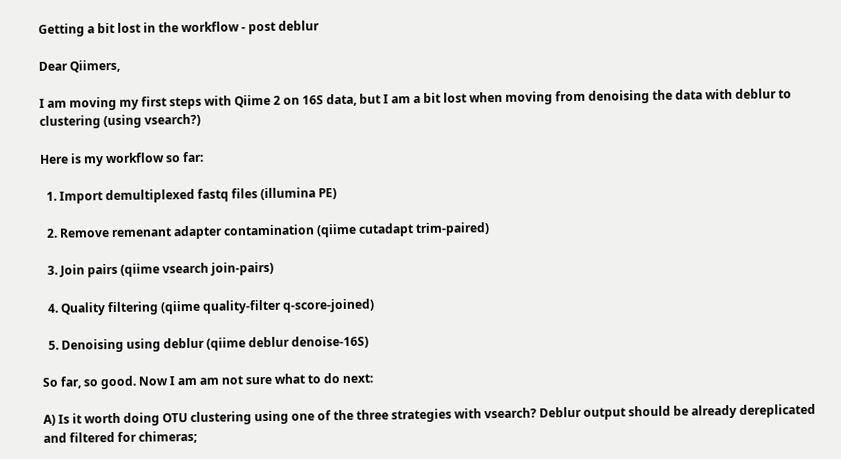Getting a bit lost in the workflow - post deblur

Dear Qiimers,

I am moving my first steps with Qiime 2 on 16S data, but I am a bit lost when moving from denoising the data with deblur to clustering (using vsearch?)

Here is my workflow so far:

  1. Import demultiplexed fastq files (illumina PE)

  2. Remove remenant adapter contamination (qiime cutadapt trim-paired)

  3. Join pairs (qiime vsearch join-pairs)

  4. Quality filtering (qiime quality-filter q-score-joined)

  5. Denoising using deblur (qiime deblur denoise-16S)

So far, so good. Now I am am not sure what to do next:

A) Is it worth doing OTU clustering using one of the three strategies with vsearch? Deblur output should be already dereplicated and filtered for chimeras;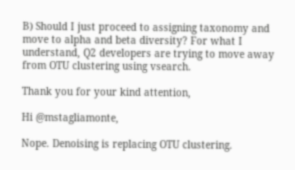B) Should I just proceed to assigning taxonomy and move to alpha and beta diversity? For what I understand, Q2 developers are trying to move away from OTU clustering using vsearch.

Thank you for your kind attention,

Hi @mstagliamonte,

Nope. Denoising is replacing OTU clustering.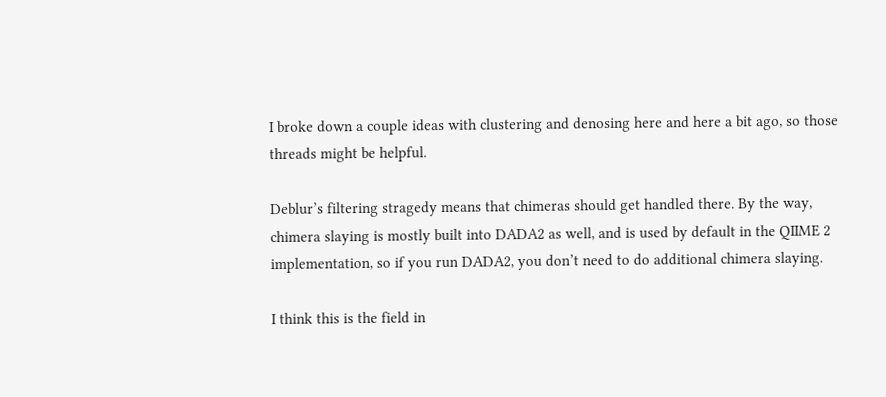I broke down a couple ideas with clustering and denosing here and here a bit ago, so those threads might be helpful.

Deblur’s filtering stragedy means that chimeras should get handled there. By the way, chimera slaying is mostly built into DADA2 as well, and is used by default in the QIIME 2 implementation, so if you run DADA2, you don’t need to do additional chimera slaying.

I think this is the field in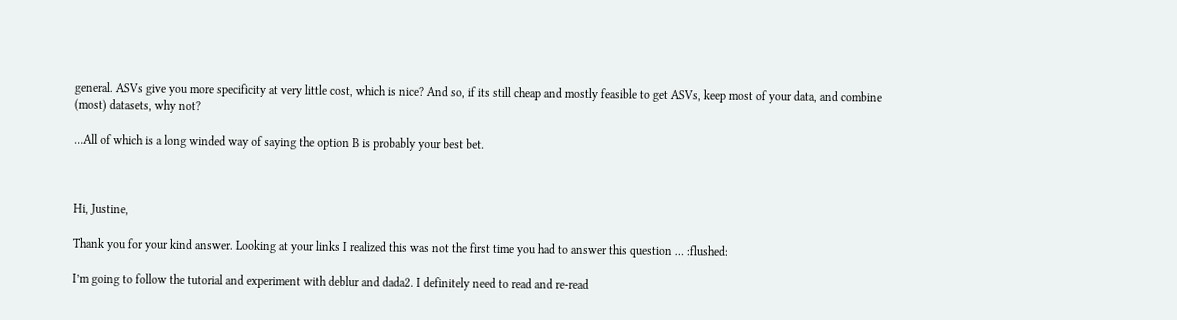general. ASVs give you more specificity at very little cost, which is nice? And so, if its still cheap and mostly feasible to get ASVs, keep most of your data, and combine (most) datasets, why not?

…All of which is a long winded way of saying the option B is probably your best bet.



Hi, Justine,

Thank you for your kind answer. Looking at your links I realized this was not the first time you had to answer this question … :flushed:

I’m going to follow the tutorial and experiment with deblur and dada2. I definitely need to read and re-read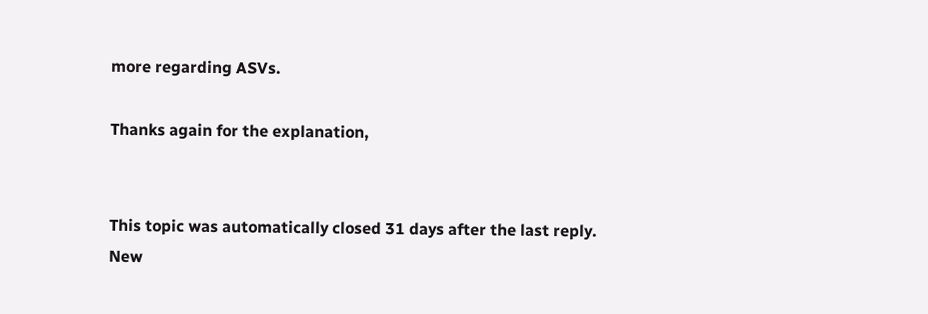more regarding ASVs.

Thanks again for the explanation,


This topic was automatically closed 31 days after the last reply. New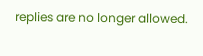replies are no longer allowed.